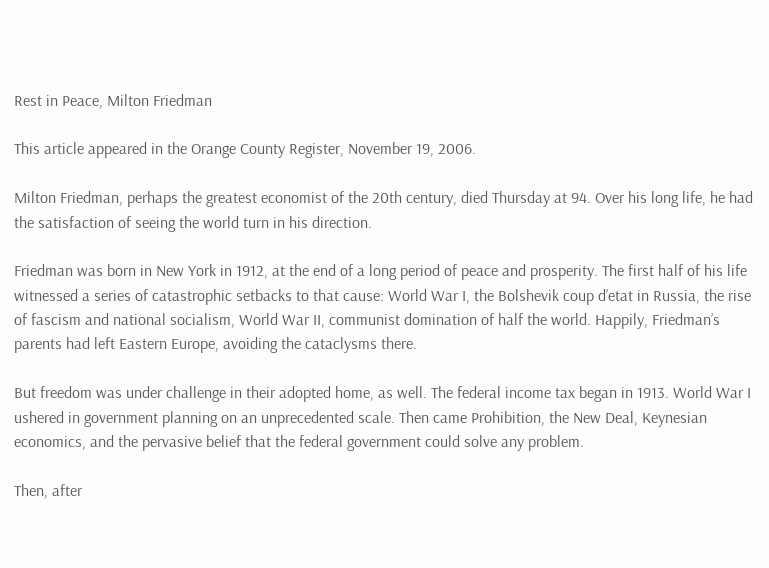Rest in Peace, Milton Friedman

This article appeared in the Orange County Register, November 19, 2006.

Milton Friedman, perhaps the greatest economist of the 20th century, died Thursday at 94. Over his long life, he had the satisfaction of seeing the world turn in his direction.

Friedman was born in New York in 1912, at the end of a long period of peace and prosperity. The first half of his life witnessed a series of catastrophic setbacks to that cause: World War I, the Bolshevik coup d’etat in Russia, the rise of fascism and national socialism, World War II, communist domination of half the world. Happily, Friedman’s parents had left Eastern Europe, avoiding the cataclysms there.

But freedom was under challenge in their adopted home, as well. The federal income tax began in 1913. World War I ushered in government planning on an unprecedented scale. Then came Prohibition, the New Deal, Keynesian economics, and the pervasive belief that the federal government could solve any problem.

Then, after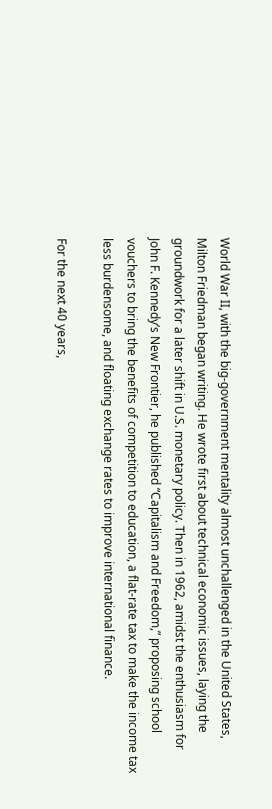World War II, with the big‐government mentality almost unchallenged in the United States, Milton Friedman began writing. He wrote first about technical economic issues, laying the groundwork for a later shift in U.S. monetary policy. Then in 1962, amidst the enthusiasm for John F. Kennedy’s New Frontier, he published “Capitalism and Freedom,” proposing school vouchers to bring the benefits of competition to education, a flat‐rate tax to make the income tax less burdensome, and floating exchange rates to improve international finance.

For the next 40 years,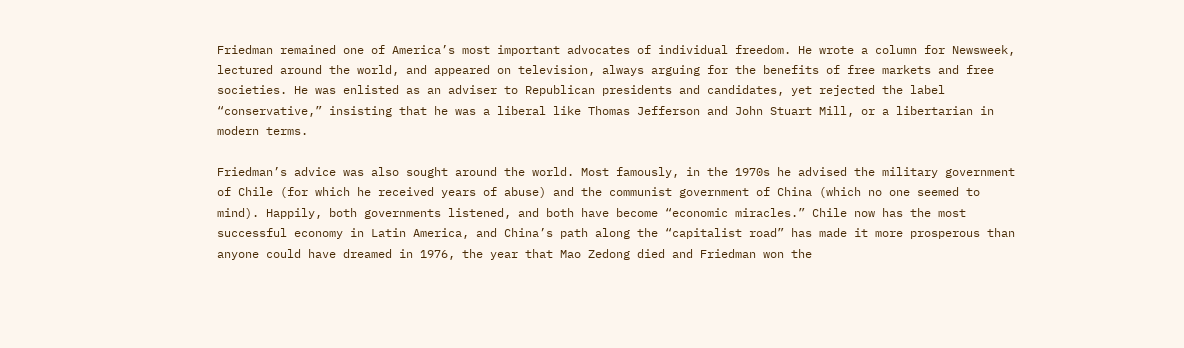Friedman remained one of America’s most important advocates of individual freedom. He wrote a column for Newsweek, lectured around the world, and appeared on television, always arguing for the benefits of free markets and free societies. He was enlisted as an adviser to Republican presidents and candidates, yet rejected the label “conservative,” insisting that he was a liberal like Thomas Jefferson and John Stuart Mill, or a libertarian in modern terms.

Friedman’s advice was also sought around the world. Most famously, in the 1970s he advised the military government of Chile (for which he received years of abuse) and the communist government of China (which no one seemed to mind). Happily, both governments listened, and both have become “economic miracles.” Chile now has the most successful economy in Latin America, and China’s path along the “capitalist road” has made it more prosperous than anyone could have dreamed in 1976, the year that Mao Zedong died and Friedman won the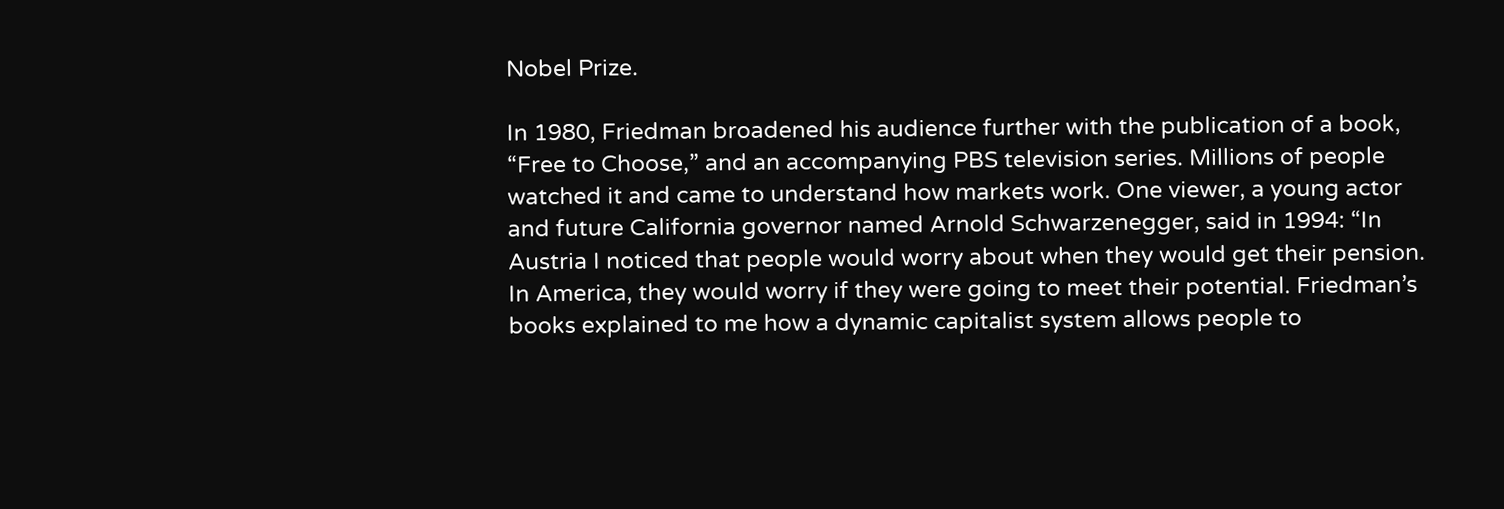Nobel Prize.

In 1980, Friedman broadened his audience further with the publication of a book, “Free to Choose,” and an accompanying PBS television series. Millions of people watched it and came to understand how markets work. One viewer, a young actor and future California governor named Arnold Schwarzenegger, said in 1994: “In Austria I noticed that people would worry about when they would get their pension. In America, they would worry if they were going to meet their potential. Friedman’s books explained to me how a dynamic capitalist system allows people to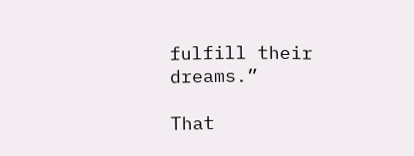fulfill their dreams.”

That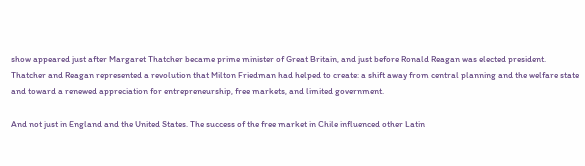show appeared just after Margaret Thatcher became prime minister of Great Britain, and just before Ronald Reagan was elected president. Thatcher and Reagan represented a revolution that Milton Friedman had helped to create: a shift away from central planning and the welfare state and toward a renewed appreciation for entrepreneurship, free markets, and limited government.

And not just in England and the United States. The success of the free market in Chile influenced other Latin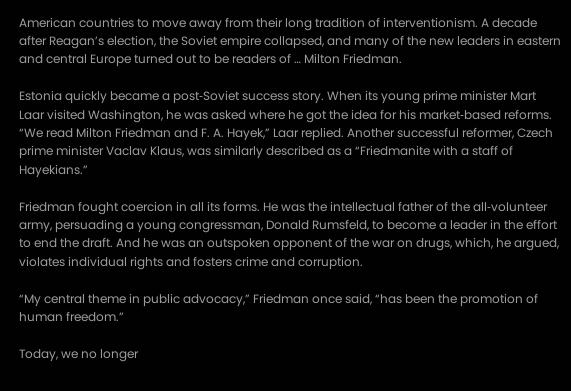American countries to move away from their long tradition of interventionism. A decade after Reagan’s election, the Soviet empire collapsed, and many of the new leaders in eastern and central Europe turned out to be readers of … Milton Friedman.

Estonia quickly became a post‐Soviet success story. When its young prime minister Mart Laar visited Washington, he was asked where he got the idea for his market‐based reforms. “We read Milton Friedman and F. A. Hayek,” Laar replied. Another successful reformer, Czech prime minister Vaclav Klaus, was similarly described as a “Friedmanite with a staff of Hayekians.”

Friedman fought coercion in all its forms. He was the intellectual father of the all‐volunteer army, persuading a young congressman, Donald Rumsfeld, to become a leader in the effort to end the draft. And he was an outspoken opponent of the war on drugs, which, he argued, violates individual rights and fosters crime and corruption.

“My central theme in public advocacy,” Friedman once said, “has been the promotion of human freedom.”

Today, we no longer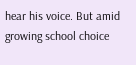hear his voice. But amid growing school choice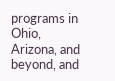programs in Ohio, Arizona, and beyond, and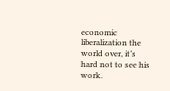economic liberalization the world over, it’s hard not to see his work.